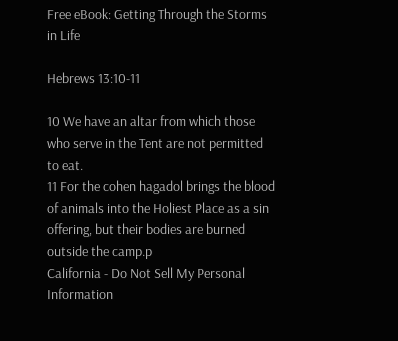Free eBook: Getting Through the Storms in Life

Hebrews 13:10-11

10 We have an altar from which those who serve in the Tent are not permitted to eat.
11 For the cohen hagadol brings the blood of animals into the Holiest Place as a sin offering, but their bodies are burned outside the camp.p
California - Do Not Sell My Personal Information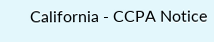California - CCPA Notice